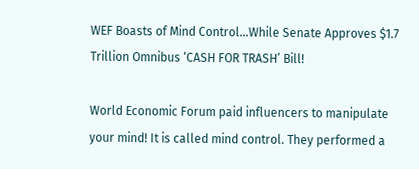WEF Boasts of Mind Control…While Senate Approves $1.7 Trillion Omnibus ‘CASH FOR TRASH’ Bill!

World Economic Forum paid influencers to manipulate your mind! It is called mind control. They performed a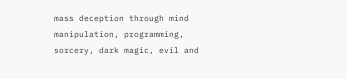mass deception through mind manipulation, programming, sorcery, dark magic, evil and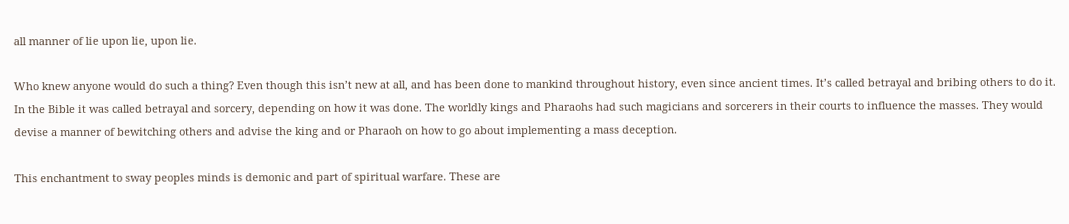all manner of lie upon lie, upon lie.

Who knew anyone would do such a thing? Even though this isn’t new at all, and has been done to mankind throughout history, even since ancient times. It’s called betrayal and bribing others to do it. In the Bible it was called betrayal and sorcery, depending on how it was done. The worldly kings and Pharaohs had such magicians and sorcerers in their courts to influence the masses. They would devise a manner of bewitching others and advise the king and or Pharaoh on how to go about implementing a mass deception.

This enchantment to sway peoples minds is demonic and part of spiritual warfare. These are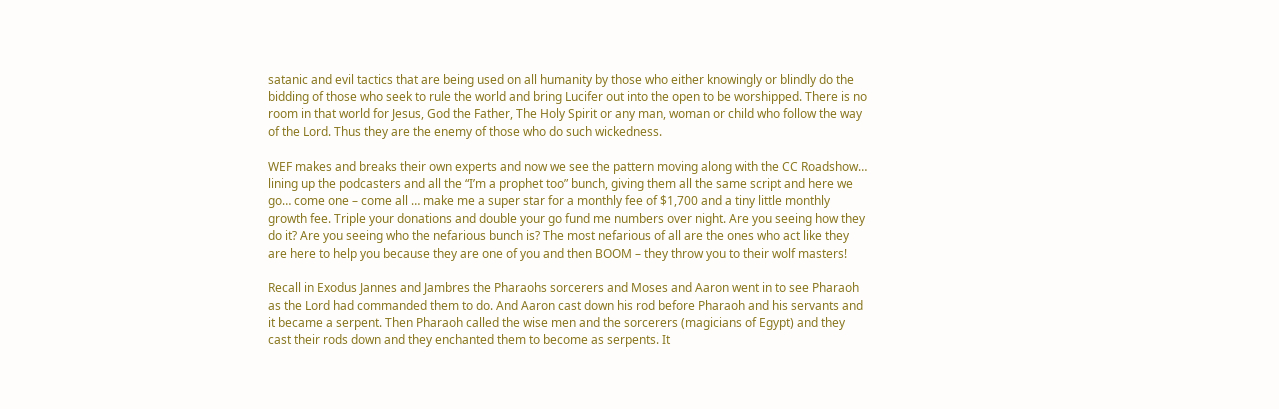satanic and evil tactics that are being used on all humanity by those who either knowingly or blindly do the bidding of those who seek to rule the world and bring Lucifer out into the open to be worshipped. There is no room in that world for Jesus, God the Father, The Holy Spirit or any man, woman or child who follow the way of the Lord. Thus they are the enemy of those who do such wickedness.

WEF makes and breaks their own experts and now we see the pattern moving along with the CC Roadshow… lining up the podcasters and all the “I’m a prophet too” bunch, giving them all the same script and here we go… come one – come all … make me a super star for a monthly fee of $1,700 and a tiny little monthly growth fee. Triple your donations and double your go fund me numbers over night. Are you seeing how they do it? Are you seeing who the nefarious bunch is? The most nefarious of all are the ones who act like they are here to help you because they are one of you and then BOOM – they throw you to their wolf masters!

Recall in Exodus Jannes and Jambres the Pharaohs sorcerers and Moses and Aaron went in to see Pharaoh as the Lord had commanded them to do. And Aaron cast down his rod before Pharaoh and his servants and it became a serpent. Then Pharaoh called the wise men and the sorcerers (magicians of Egypt) and they cast their rods down and they enchanted them to become as serpents. It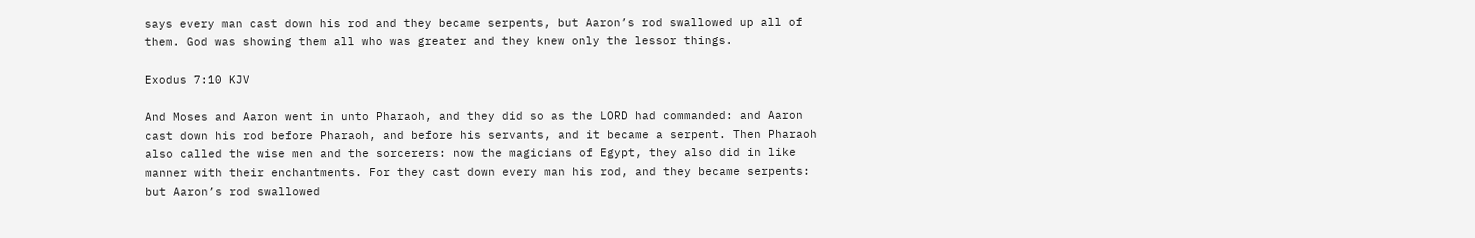says every man cast down his rod and they became serpents, but Aaron’s rod swallowed up all of them. God was showing them all who was greater and they knew only the lessor things.

Exodus 7:10 KJV

And Moses and Aaron went in unto Pharaoh, and they did so as the LORD had commanded: and Aaron cast down his rod before Pharaoh, and before his servants, and it became a serpent. Then Pharaoh also called the wise men and the sorcerers: now the magicians of Egypt, they also did in like manner with their enchantments. For they cast down every man his rod, and they became serpents: but Aaron’s rod swallowed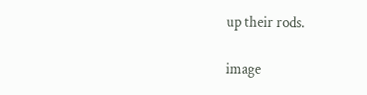up their rods.

image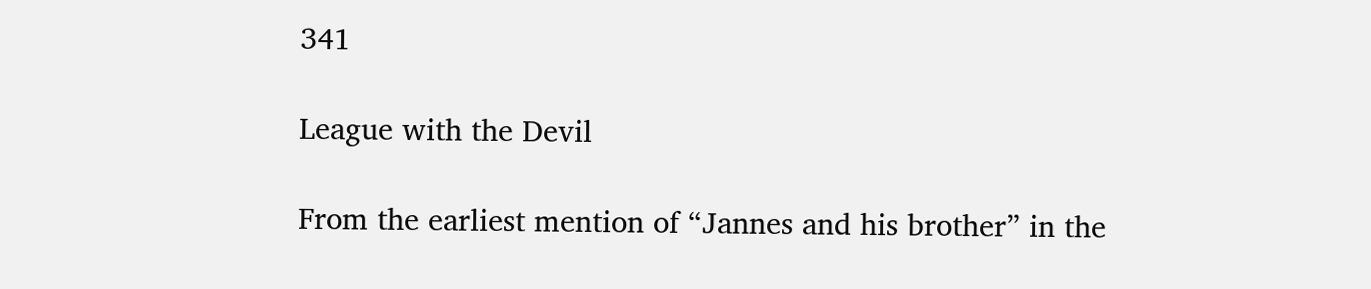341

League with the Devil

From the earliest mention of “Jannes and his brother” in the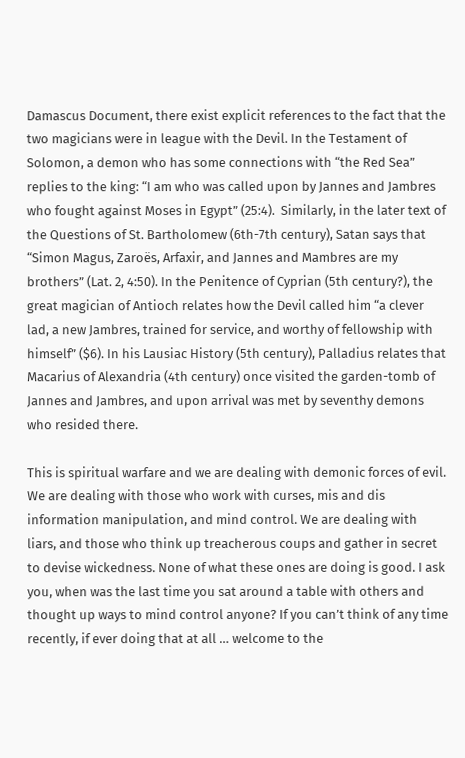Damascus Document, there exist explicit references to the fact that the two magicians were in league with the Devil. In the Testament of Solomon, a demon who has some connections with “the Red Sea” replies to the king: “I am who was called upon by Jannes and Jambres who fought against Moses in Egypt” (25:4).  Similarly, in the later text of the Questions of St. Bartholomew (6th-7th century), Satan says that “Simon Magus, Zaroës, Arfaxir, and Jannes and Mambres are my brothers” (Lat. 2, 4:50). In the Penitence of Cyprian (5th century?), the great magician of Antioch relates how the Devil called him “a clever lad, a new Jambres, trained for service, and worthy of fellowship with himself” ($6). In his Lausiac History (5th century), Palladius relates that Macarius of Alexandria (4th century) once visited the garden-tomb of Jannes and Jambres, and upon arrival was met by seventhy demons who resided there.

This is spiritual warfare and we are dealing with demonic forces of evil. We are dealing with those who work with curses, mis and dis information manipulation, and mind control. We are dealing with liars, and those who think up treacherous coups and gather in secret to devise wickedness. None of what these ones are doing is good. I ask you, when was the last time you sat around a table with others and thought up ways to mind control anyone? If you can’t think of any time recently, if ever doing that at all … welcome to the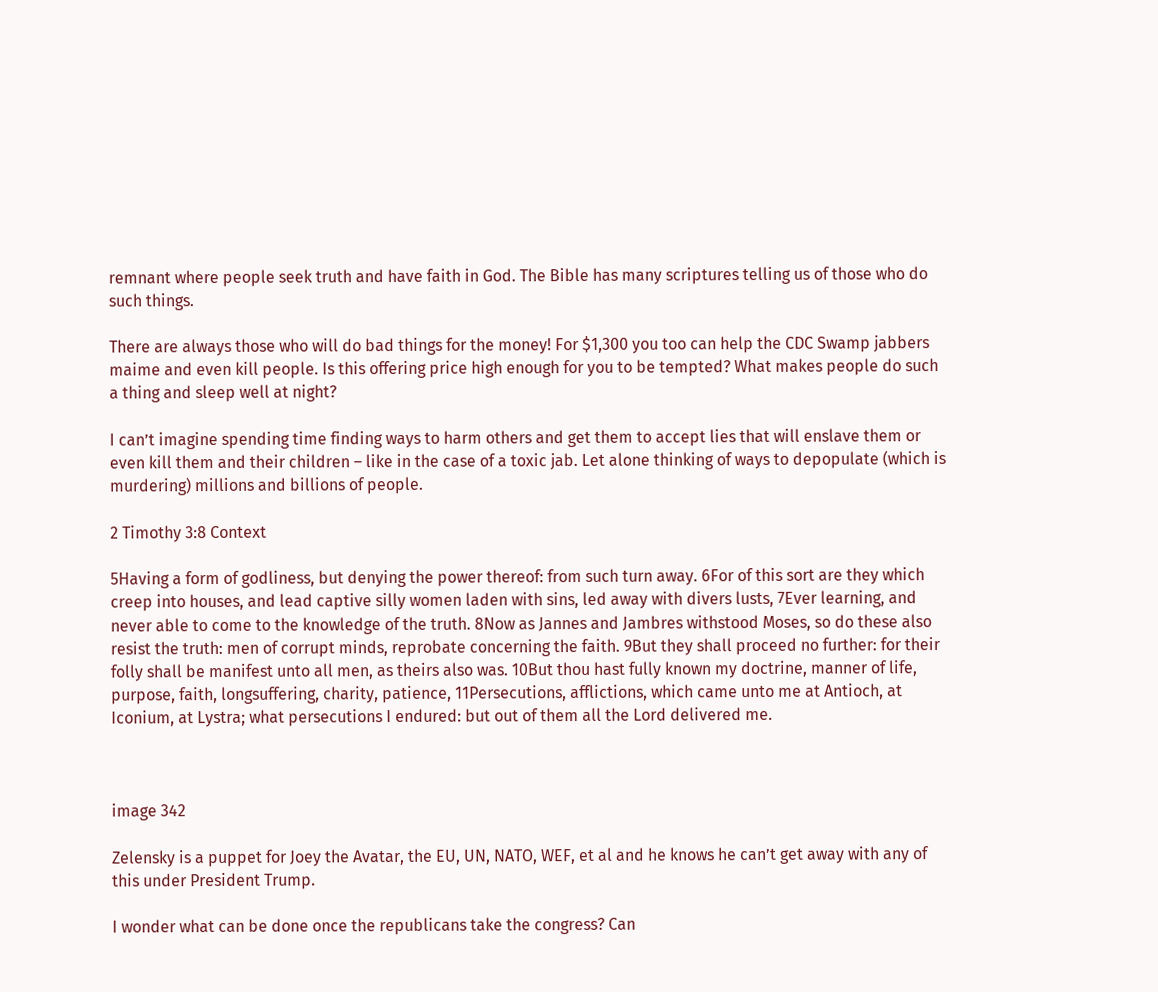remnant where people seek truth and have faith in God. The Bible has many scriptures telling us of those who do such things.

There are always those who will do bad things for the money! For $1,300 you too can help the CDC Swamp jabbers maime and even kill people. Is this offering price high enough for you to be tempted? What makes people do such a thing and sleep well at night?

I can’t imagine spending time finding ways to harm others and get them to accept lies that will enslave them or even kill them and their children – like in the case of a toxic jab. Let alone thinking of ways to depopulate (which is murdering) millions and billions of people.

2 Timothy 3:8 Context

5Having a form of godliness, but denying the power thereof: from such turn away. 6For of this sort are they which creep into houses, and lead captive silly women laden with sins, led away with divers lusts, 7Ever learning, and never able to come to the knowledge of the truth. 8Now as Jannes and Jambres withstood Moses, so do these also resist the truth: men of corrupt minds, reprobate concerning the faith. 9But they shall proceed no further: for their folly shall be manifest unto all men, as theirs also was. 10But thou hast fully known my doctrine, manner of life, purpose, faith, longsuffering, charity, patience, 11Persecutions, afflictions, which came unto me at Antioch, at Iconium, at Lystra; what persecutions I endured: but out of them all the Lord delivered me.



image 342

Zelensky is a puppet for Joey the Avatar, the EU, UN, NATO, WEF, et al and he knows he can’t get away with any of this under President Trump.

I wonder what can be done once the republicans take the congress? Can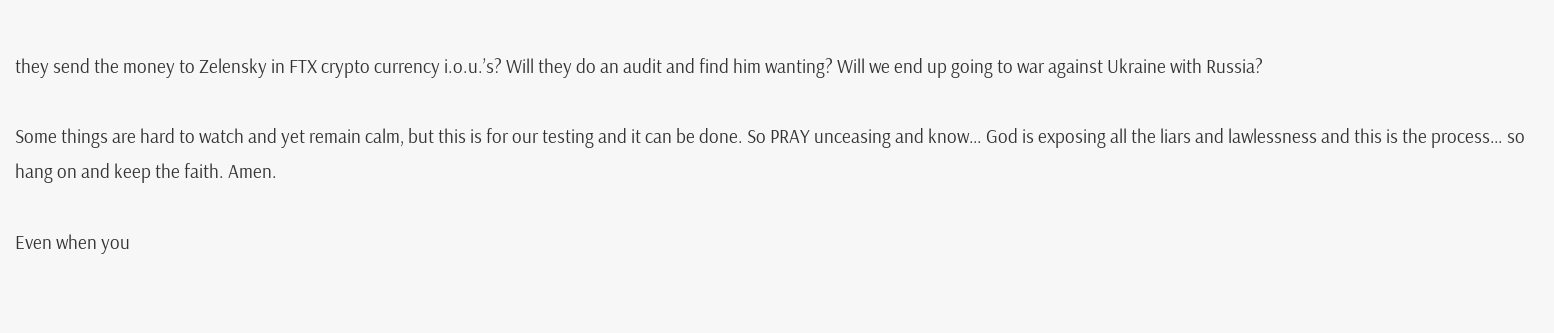they send the money to Zelensky in FTX crypto currency i.o.u.’s? Will they do an audit and find him wanting? Will we end up going to war against Ukraine with Russia?

Some things are hard to watch and yet remain calm, but this is for our testing and it can be done. So PRAY unceasing and know… God is exposing all the liars and lawlessness and this is the process… so hang on and keep the faith. Amen.

Even when you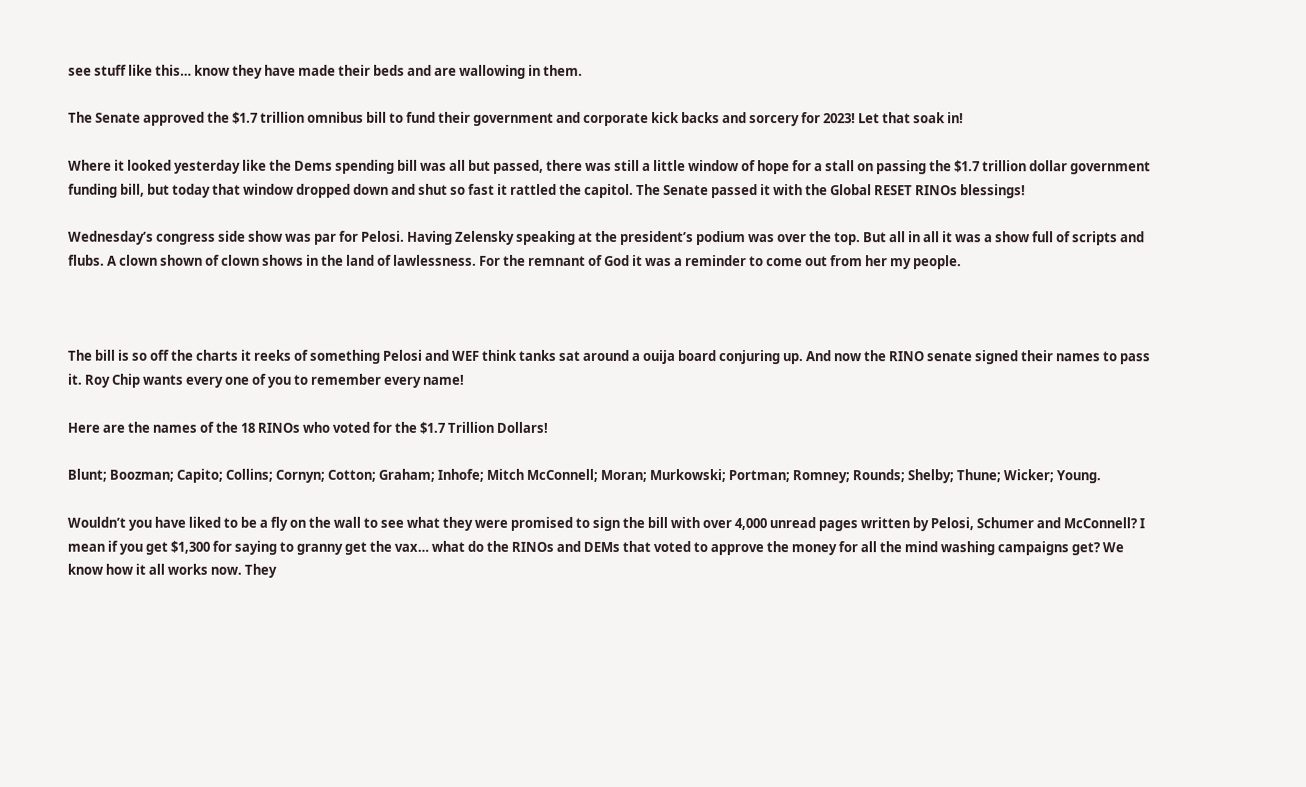see stuff like this… know they have made their beds and are wallowing in them.

The Senate approved the $1.7 trillion omnibus bill to fund their government and corporate kick backs and sorcery for 2023! Let that soak in!

Where it looked yesterday like the Dems spending bill was all but passed, there was still a little window of hope for a stall on passing the $1.7 trillion dollar government funding bill, but today that window dropped down and shut so fast it rattled the capitol. The Senate passed it with the Global RESET RINOs blessings!

Wednesday’s congress side show was par for Pelosi. Having Zelensky speaking at the president’s podium was over the top. But all in all it was a show full of scripts and flubs. A clown shown of clown shows in the land of lawlessness. For the remnant of God it was a reminder to come out from her my people.



The bill is so off the charts it reeks of something Pelosi and WEF think tanks sat around a ouija board conjuring up. And now the RINO senate signed their names to pass it. Roy Chip wants every one of you to remember every name!

Here are the names of the 18 RINOs who voted for the $1.7 Trillion Dollars!

Blunt; Boozman; Capito; Collins; Cornyn; Cotton; Graham; Inhofe; Mitch McConnell; Moran; Murkowski; Portman; Romney; Rounds; Shelby; Thune; Wicker; Young.

Wouldn’t you have liked to be a fly on the wall to see what they were promised to sign the bill with over 4,000 unread pages written by Pelosi, Schumer and McConnell? I mean if you get $1,300 for saying to granny get the vax… what do the RINOs and DEMs that voted to approve the money for all the mind washing campaigns get? We know how it all works now. They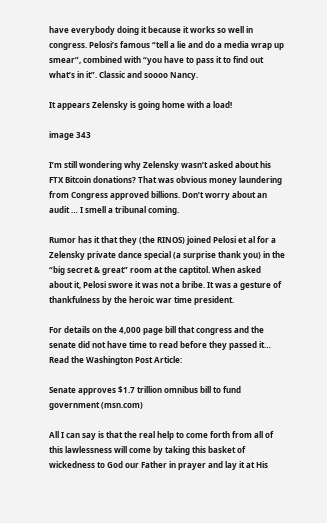have everybody doing it because it works so well in congress. Pelosi’s famous “tell a lie and do a media wrap up smear”, combined with “you have to pass it to find out what’s in it”. Classic and soooo Nancy.

It appears Zelensky is going home with a load!

image 343

I’m still wondering why Zelensky wasn’t asked about his FTX Bitcoin donations? That was obvious money laundering from Congress approved billions. Don’t worry about an audit … I smell a tribunal coming.

Rumor has it that they (the RINOS) joined Pelosi et al for a Zelensky private dance special (a surprise thank you) in the “big secret & great” room at the captitol. When asked about it, Pelosi swore it was not a bribe. It was a gesture of thankfulness by the heroic war time president.

For details on the 4,000 page bill that congress and the senate did not have time to read before they passed it… Read the Washington Post Article:

Senate approves $1.7 trillion omnibus bill to fund government (msn.com)

All I can say is that the real help to come forth from all of this lawlessness will come by taking this basket of wickedness to God our Father in prayer and lay it at His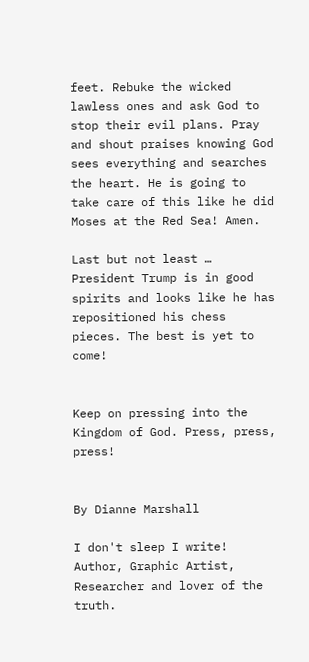feet. Rebuke the wicked lawless ones and ask God to stop their evil plans. Pray and shout praises knowing God sees everything and searches the heart. He is going to take care of this like he did Moses at the Red Sea! Amen.

Last but not least … President Trump is in good spirits and looks like he has repositioned his chess pieces. The best is yet to come!


Keep on pressing into the Kingdom of God. Press, press, press!


By Dianne Marshall

I don't sleep I write! Author, Graphic Artist, Researcher and lover of the truth.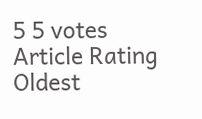5 5 votes
Article Rating
Oldest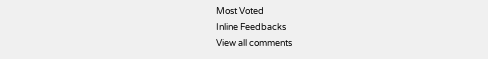Most Voted
Inline Feedbacks
View all comments